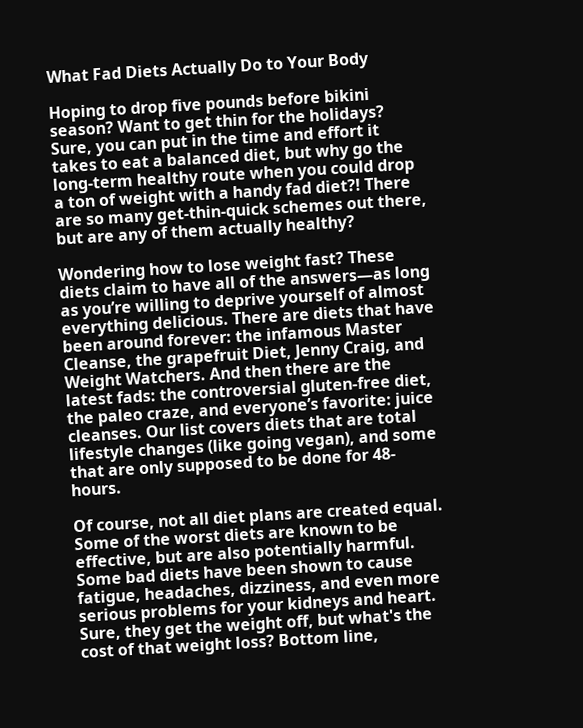What Fad Diets Actually Do to Your Body

Hoping to drop five pounds before bikini season? Want to get thin for the holidays? Sure, you can put in the time and effort it takes to eat a balanced diet, but why go the long-term healthy route when you could drop a ton of weight with a handy fad diet?! There are so many get-thin-quick schemes out there, but are any of them actually healthy?

Wondering how to lose weight fast? These diets claim to have all of the answers—as long as you’re willing to deprive yourself of almost everything delicious. There are diets that have been around forever: the infamous Master Cleanse, the grapefruit Diet, Jenny Craig, and Weight Watchers. And then there are the latest fads: the controversial gluten-free diet, the paleo craze, and everyone’s favorite: juice cleanses. Our list covers diets that are total lifestyle changes (like going vegan), and some that are only supposed to be done for 48-hours.

Of course, not all diet plans are created equal. Some of the worst diets are known to be effective, but are also potentially harmful. Some bad diets have been shown to cause fatigue, headaches, dizziness, and even more serious problems for your kidneys and heart. Sure, they get the weight off, but what's the cost of that weight loss? Bottom line,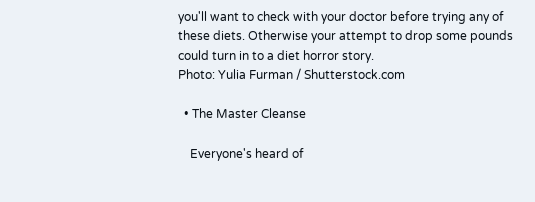you'll want to check with your doctor before trying any of these diets. Otherwise your attempt to drop some pounds could turn in to a diet horror story.
Photo: Yulia Furman / Shutterstock.com

  • The Master Cleanse

    Everyone's heard of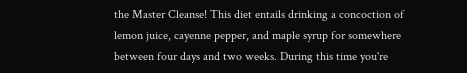the Master Cleanse! This diet entails drinking a concoction of lemon juice, cayenne pepper, and maple syrup for somewhere between four days and two weeks. During this time you're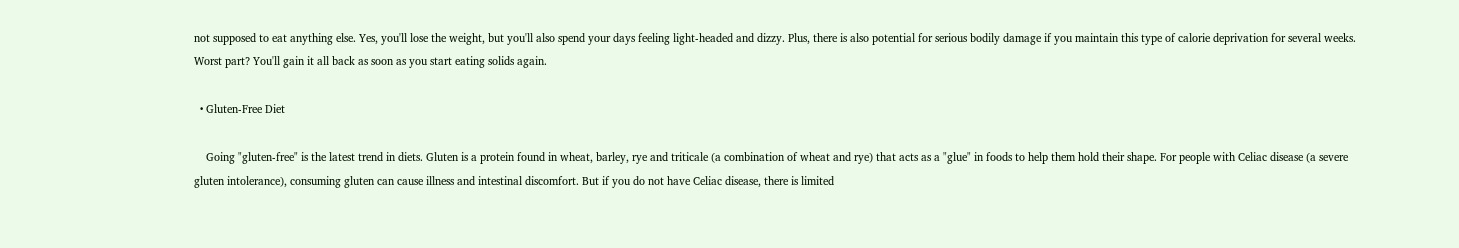not supposed to eat anything else. Yes, you'll lose the weight, but you'll also spend your days feeling light-headed and dizzy. Plus, there is also potential for serious bodily damage if you maintain this type of calorie deprivation for several weeks. Worst part? You'll gain it all back as soon as you start eating solids again.

  • Gluten-Free Diet

    Going "gluten-free" is the latest trend in diets. Gluten is a protein found in wheat, barley, rye and triticale (a combination of wheat and rye) that acts as a "glue" in foods to help them hold their shape. For people with Celiac disease (a severe gluten intolerance), consuming gluten can cause illness and intestinal discomfort. But if you do not have Celiac disease, there is limited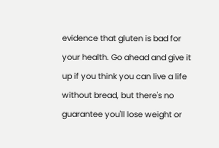evidence that gluten is bad for your health. Go ahead and give it up if you think you can live a life without bread, but there's no guarantee you'll lose weight or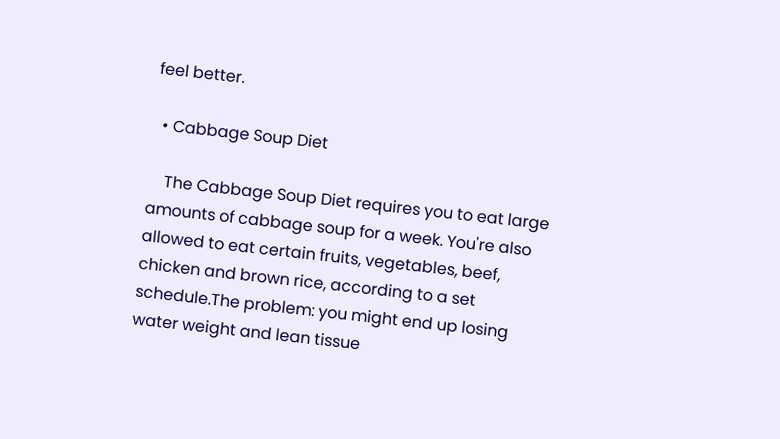feel better.

  • Cabbage Soup Diet

    The Cabbage Soup Diet requires you to eat large amounts of cabbage soup for a week. You're also allowed to eat certain fruits, vegetables, beef, chicken and brown rice, according to a set schedule.The problem: you might end up losing water weight and lean tissue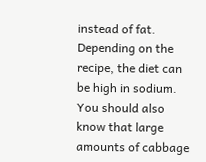instead of fat. Depending on the recipe, the diet can be high in sodium. You should also know that large amounts of cabbage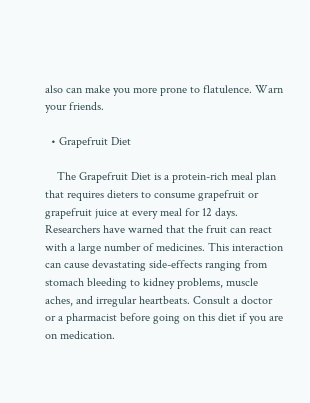also can make you more prone to flatulence. Warn your friends.

  • Grapefruit Diet

    The Grapefruit Diet is a protein-rich meal plan that requires dieters to consume grapefruit or grapefruit juice at every meal for 12 days. Researchers have warned that the fruit can react with a large number of medicines. This interaction can cause devastating side-effects ranging from stomach bleeding to kidney problems, muscle aches, and irregular heartbeats. Consult a doctor or a pharmacist before going on this diet if you are on medication.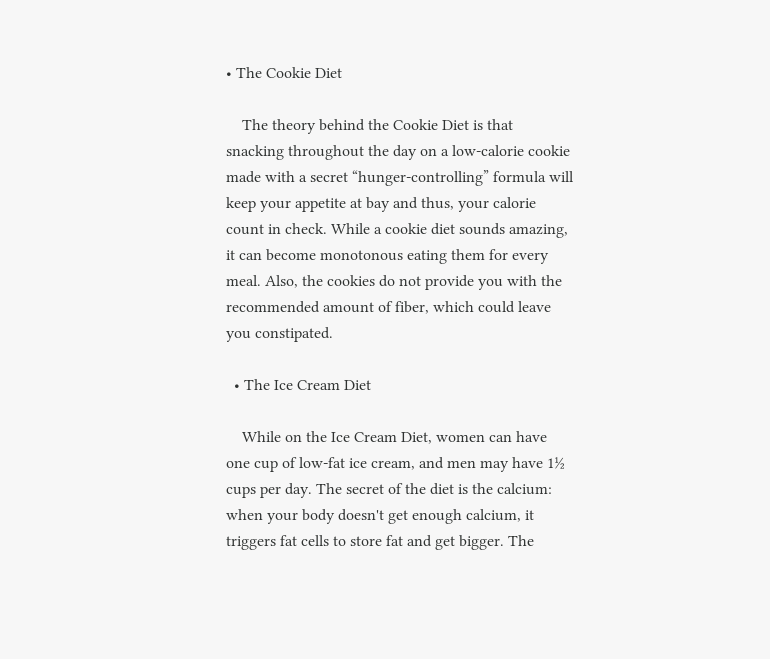• The Cookie Diet

    The theory behind the Cookie Diet is that snacking throughout the day on a low-calorie cookie made with a secret “hunger-controlling” formula will keep your appetite at bay and thus, your calorie count in check. While a cookie diet sounds amazing, it can become monotonous eating them for every meal. Also, the cookies do not provide you with the recommended amount of fiber, which could leave you constipated.

  • The Ice Cream Diet

    While on the Ice Cream Diet, women can have one cup of low-fat ice cream, and men may have 1½ cups per day. The secret of the diet is the calcium: when your body doesn't get enough calcium, it triggers fat cells to store fat and get bigger. The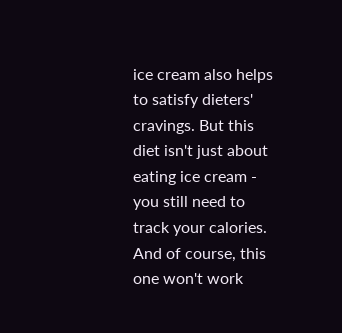ice cream also helps to satisfy dieters' cravings. But this diet isn't just about eating ice cream - you still need to track your calories. And of course, this one won't work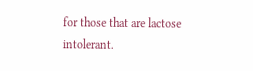for those that are lactose intolerant.